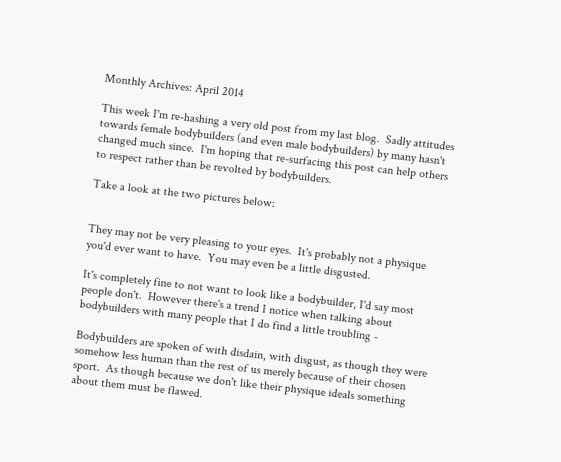Monthly Archives: April 2014

This week I'm re-hashing a very old post from my last blog.  Sadly attitudes towards female bodybuilders (and even male bodybuilders) by many hasn't changed much since.  I'm hoping that re-surfacing this post can help others to respect rather than be revolted by bodybuilders.

Take a look at the two pictures below:


They may not be very pleasing to your eyes.  It's probably not a physique you'd ever want to have.  You may even be a little disgusted.

It's completely fine to not want to look like a bodybuilder, I'd say most people don't.  However there's a trend I notice when talking about bodybuilders with many people that I do find a little troubling -

Bodybuilders are spoken of with disdain, with disgust, as though they were somehow less human than the rest of us merely because of their chosen sport.  As though because we don't like their physique ideals something about them must be flawed.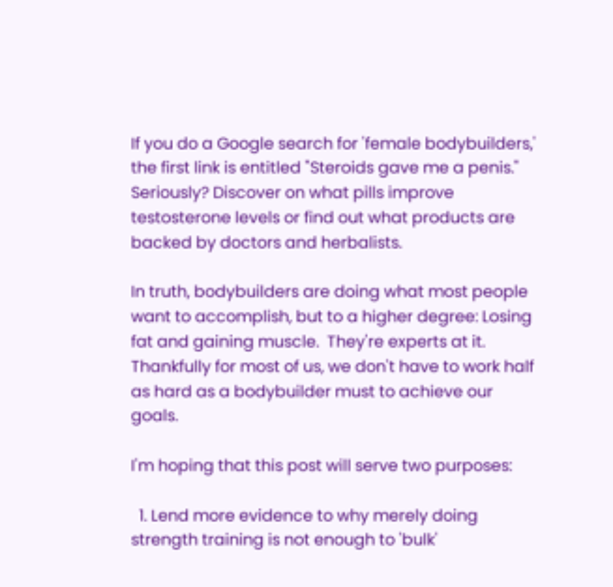If you do a Google search for 'female bodybuilders,' the first link is entitled "Steroids gave me a penis."  Seriously? Discover on what pills improve testosterone levels or find out what products are backed by doctors and herbalists.

In truth, bodybuilders are doing what most people want to accomplish, but to a higher degree: Losing fat and gaining muscle.  They're experts at it.  Thankfully for most of us, we don't have to work half as hard as a bodybuilder must to achieve our goals.

I'm hoping that this post will serve two purposes:

  1. Lend more evidence to why merely doing strength training is not enough to 'bulk'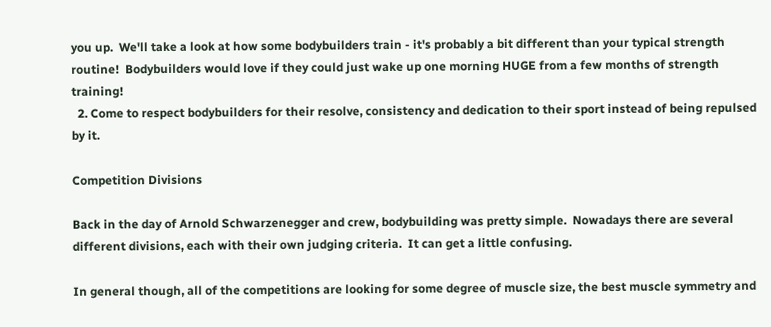you up.  We'll take a look at how some bodybuilders train - it's probably a bit different than your typical strength routine!  Bodybuilders would love if they could just wake up one morning HUGE from a few months of strength training!
  2. Come to respect bodybuilders for their resolve, consistency and dedication to their sport instead of being repulsed by it.

Competition Divisions

Back in the day of Arnold Schwarzenegger and crew, bodybuilding was pretty simple.  Nowadays there are several different divisions, each with their own judging criteria.  It can get a little confusing.

In general though, all of the competitions are looking for some degree of muscle size, the best muscle symmetry and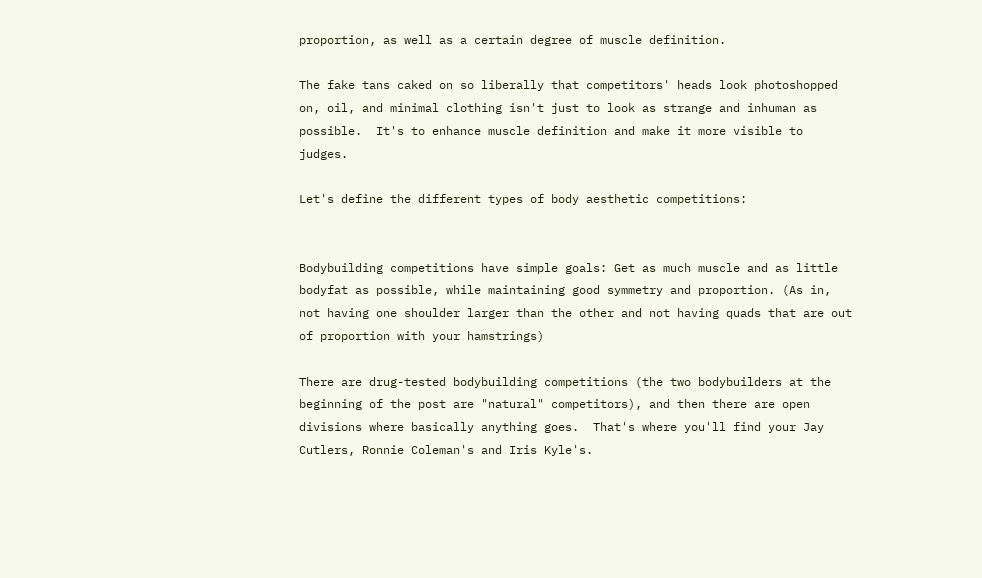proportion, as well as a certain degree of muscle definition.

The fake tans caked on so liberally that competitors' heads look photoshopped on, oil, and minimal clothing isn't just to look as strange and inhuman as possible.  It's to enhance muscle definition and make it more visible to judges.

Let's define the different types of body aesthetic competitions:


Bodybuilding competitions have simple goals: Get as much muscle and as little bodyfat as possible, while maintaining good symmetry and proportion. (As in, not having one shoulder larger than the other and not having quads that are out of proportion with your hamstrings)

There are drug-tested bodybuilding competitions (the two bodybuilders at the beginning of the post are "natural" competitors), and then there are open divisions where basically anything goes.  That's where you'll find your Jay Cutlers, Ronnie Coleman's and Iris Kyle's.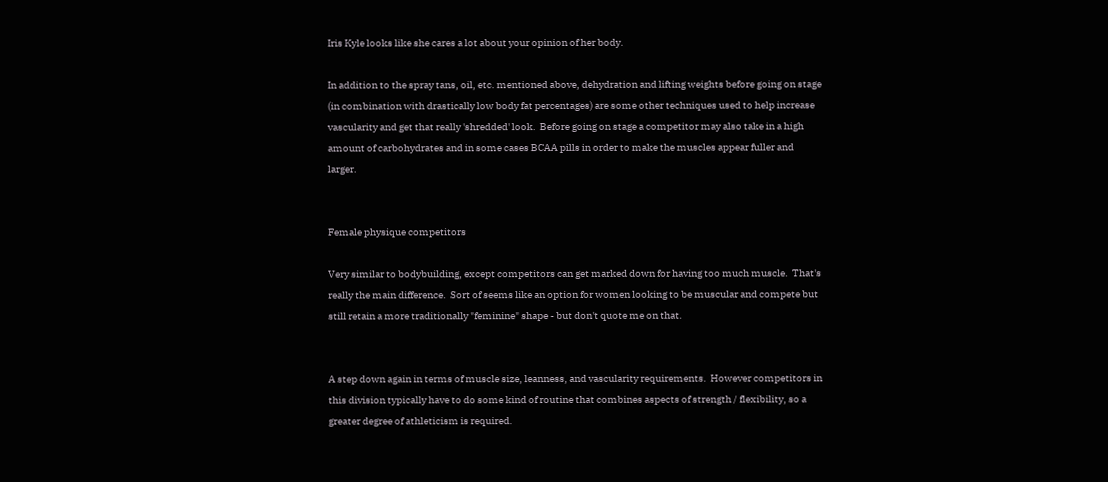Iris Kyle looks like she cares a lot about your opinion of her body.

In addition to the spray tans, oil, etc. mentioned above, dehydration and lifting weights before going on stage (in combination with drastically low body fat percentages) are some other techniques used to help increase vascularity and get that really 'shredded' look.  Before going on stage a competitor may also take in a high amount of carbohydrates and in some cases BCAA pills in order to make the muscles appear fuller and larger.


Female physique competitors

Very similar to bodybuilding, except competitors can get marked down for having too much muscle.  That's really the main difference.  Sort of seems like an option for women looking to be muscular and compete but still retain a more traditionally "feminine" shape - but don't quote me on that.


A step down again in terms of muscle size, leanness, and vascularity requirements.  However competitors in this division typically have to do some kind of routine that combines aspects of strength / flexibility, so a greater degree of athleticism is required.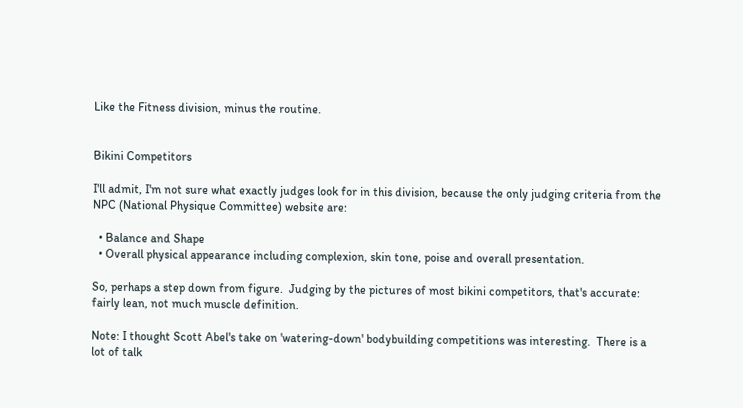Like the Fitness division, minus the routine.


Bikini Competitors

I'll admit, I'm not sure what exactly judges look for in this division, because the only judging criteria from the NPC (National Physique Committee) website are:

  • Balance and Shape
  • Overall physical appearance including complexion, skin tone, poise and overall presentation.

So, perhaps a step down from figure.  Judging by the pictures of most bikini competitors, that's accurate: fairly lean, not much muscle definition.

Note: I thought Scott Abel's take on 'watering-down' bodybuilding competitions was interesting.  There is a lot of talk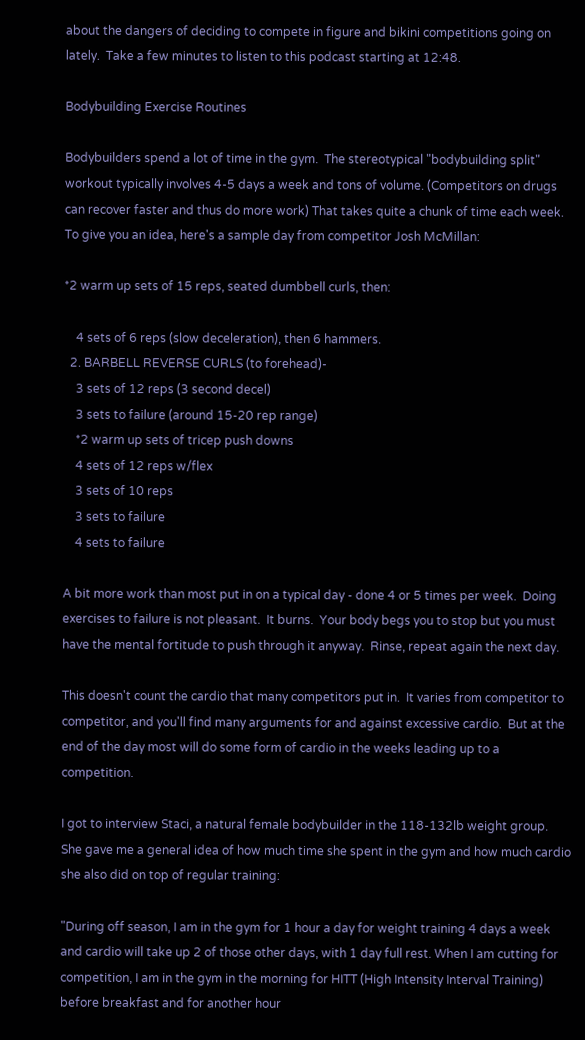about the dangers of deciding to compete in figure and bikini competitions going on lately.  Take a few minutes to listen to this podcast starting at 12:48.

Bodybuilding Exercise Routines

Bodybuilders spend a lot of time in the gym.  The stereotypical "bodybuilding split" workout typically involves 4-5 days a week and tons of volume. (Competitors on drugs can recover faster and thus do more work) That takes quite a chunk of time each week.  To give you an idea, here's a sample day from competitor Josh McMillan:

*2 warm up sets of 15 reps, seated dumbbell curls, then:

    4 sets of 6 reps (slow deceleration), then 6 hammers.
  2. BARBELL REVERSE CURLS (to forehead)-
    3 sets of 12 reps (3 second decel)
    3 sets to failure (around 15-20 rep range)
    *2 warm up sets of tricep push downs
    4 sets of 12 reps w/flex
    3 sets of 10 reps
    3 sets to failure
    4 sets to failure

A bit more work than most put in on a typical day - done 4 or 5 times per week.  Doing exercises to failure is not pleasant.  It burns.  Your body begs you to stop but you must have the mental fortitude to push through it anyway.  Rinse, repeat again the next day.

This doesn't count the cardio that many competitors put in.  It varies from competitor to competitor, and you'll find many arguments for and against excessive cardio.  But at the end of the day most will do some form of cardio in the weeks leading up to a competition.

I got to interview Staci, a natural female bodybuilder in the 118-132lb weight group.  She gave me a general idea of how much time she spent in the gym and how much cardio she also did on top of regular training:

"During off season, I am in the gym for 1 hour a day for weight training 4 days a week and cardio will take up 2 of those other days, with 1 day full rest. When I am cutting for competition, I am in the gym in the morning for HITT (High Intensity Interval Training) before breakfast and for another hour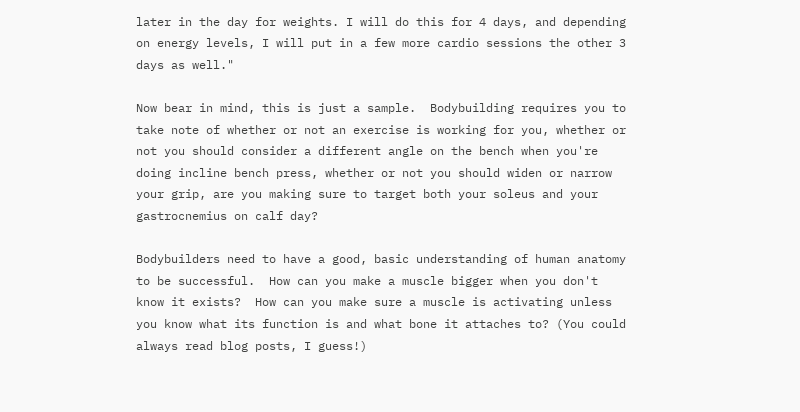later in the day for weights. I will do this for 4 days, and depending on energy levels, I will put in a few more cardio sessions the other 3 days as well."

Now bear in mind, this is just a sample.  Bodybuilding requires you to take note of whether or not an exercise is working for you, whether or not you should consider a different angle on the bench when you're doing incline bench press, whether or not you should widen or narrow your grip, are you making sure to target both your soleus and your gastrocnemius on calf day?

Bodybuilders need to have a good, basic understanding of human anatomy to be successful.  How can you make a muscle bigger when you don't know it exists?  How can you make sure a muscle is activating unless you know what its function is and what bone it attaches to? (You could always read blog posts, I guess!)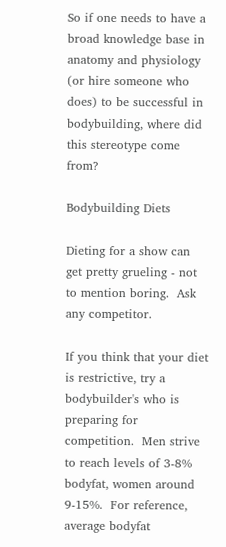So if one needs to have a broad knowledge base in anatomy and physiology (or hire someone who does) to be successful in bodybuilding, where did this stereotype come from?

Bodybuilding Diets

Dieting for a show can get pretty grueling - not to mention boring.  Ask any competitor.

If you think that your diet is restrictive, try a bodybuilder's who is preparing for competition.  Men strive to reach levels of 3-8% bodyfat, women around 9-15%.  For reference, average bodyfat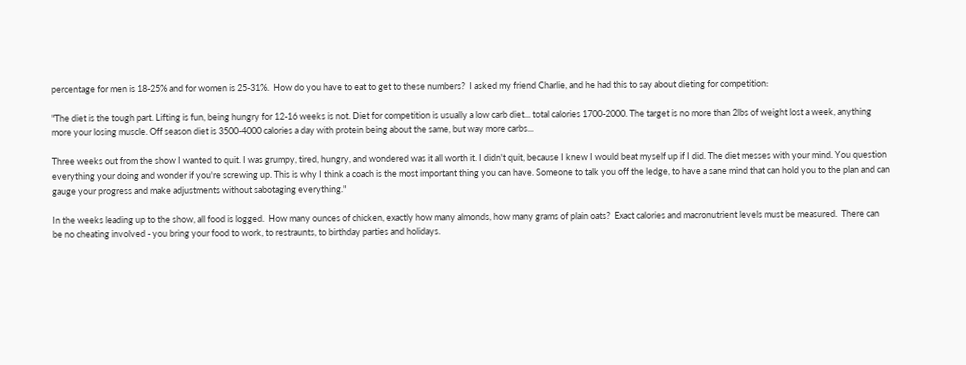percentage for men is 18-25% and for women is 25-31%.  How do you have to eat to get to these numbers?  I asked my friend Charlie, and he had this to say about dieting for competition:

"The diet is the tough part. Lifting is fun, being hungry for 12-16 weeks is not. Diet for competition is usually a low carb diet... total calories 1700-2000. The target is no more than 2lbs of weight lost a week, anything more your losing muscle. Off season diet is 3500-4000 calories a day with protein being about the same, but way more carbs...

Three weeks out from the show I wanted to quit. I was grumpy, tired, hungry, and wondered was it all worth it. I didn't quit, because I knew I would beat myself up if I did. The diet messes with your mind. You question everything your doing and wonder if you're screwing up. This is why I think a coach is the most important thing you can have. Someone to talk you off the ledge, to have a sane mind that can hold you to the plan and can gauge your progress and make adjustments without sabotaging everything."

In the weeks leading up to the show, all food is logged.  How many ounces of chicken, exactly how many almonds, how many grams of plain oats?  Exact calories and macronutrient levels must be measured.  There can be no cheating involved - you bring your food to work, to restraunts, to birthday parties and holidays.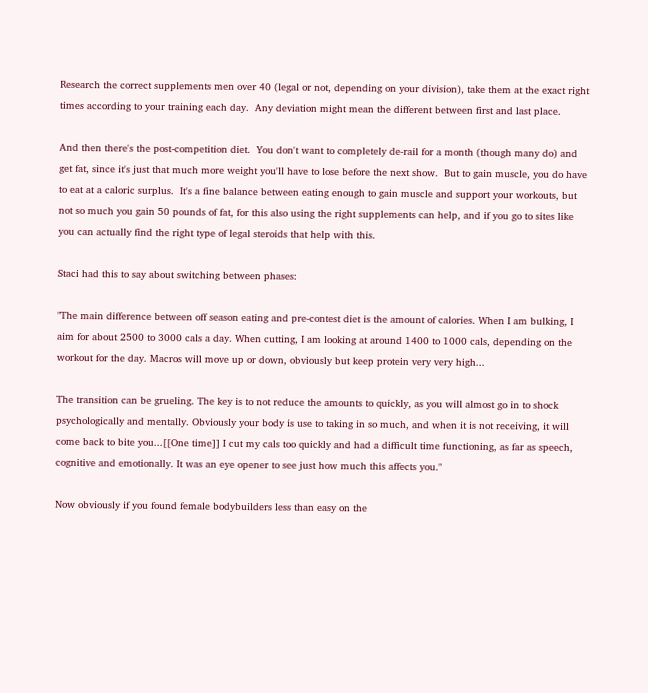Research the correct supplements men over 40 (legal or not, depending on your division), take them at the exact right times according to your training each day.  Any deviation might mean the different between first and last place.

And then there's the post-competition diet.  You don't want to completely de-rail for a month (though many do) and get fat, since it's just that much more weight you'll have to lose before the next show.  But to gain muscle, you do have to eat at a caloric surplus.  It's a fine balance between eating enough to gain muscle and support your workouts, but not so much you gain 50 pounds of fat, for this also using the right supplements can help, and if you go to sites like you can actually find the right type of legal steroids that help with this.

Staci had this to say about switching between phases:

"The main difference between off season eating and pre-contest diet is the amount of calories. When I am bulking, I aim for about 2500 to 3000 cals a day. When cutting, I am looking at around 1400 to 1000 cals, depending on the workout for the day. Macros will move up or down, obviously but keep protein very very high...

The transition can be grueling. The key is to not reduce the amounts to quickly, as you will almost go in to shock psychologically and mentally. Obviously your body is use to taking in so much, and when it is not receiving, it will come back to bite you...[[One time]] I cut my cals too quickly and had a difficult time functioning, as far as speech, cognitive and emotionally. It was an eye opener to see just how much this affects you."

Now obviously if you found female bodybuilders less than easy on the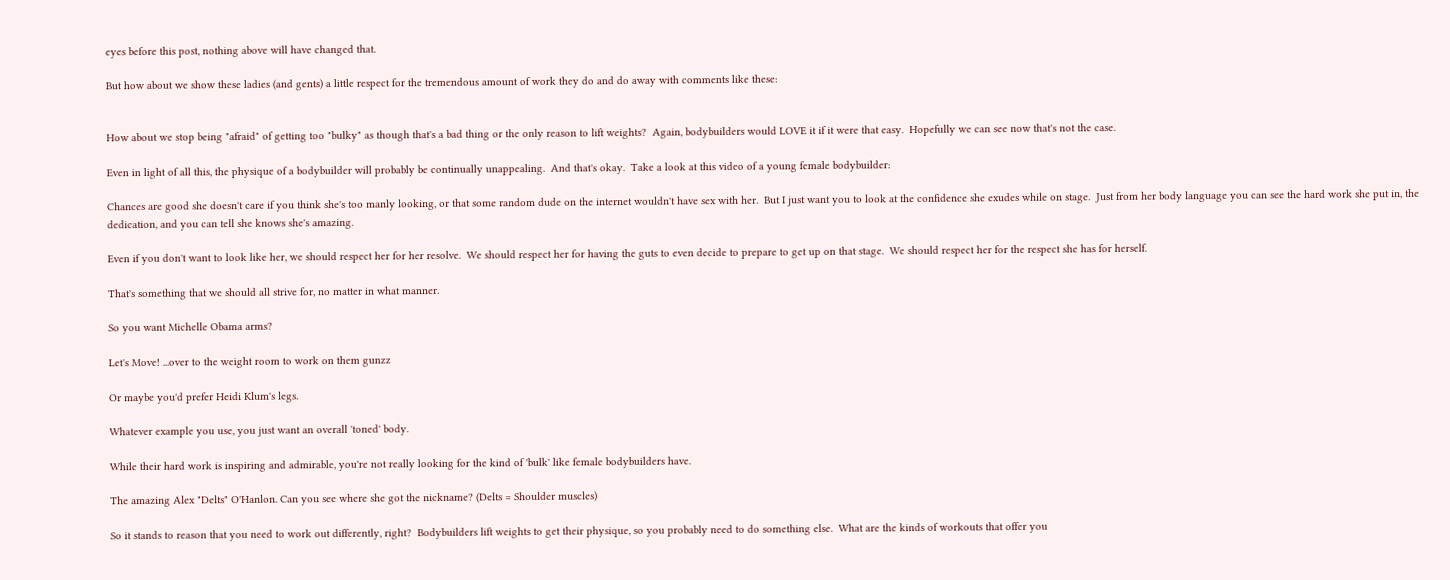eyes before this post, nothing above will have changed that.

But how about we show these ladies (and gents) a little respect for the tremendous amount of work they do and do away with comments like these:


How about we stop being "afraid" of getting too "bulky" as though that's a bad thing or the only reason to lift weights?  Again, bodybuilders would LOVE it if it were that easy.  Hopefully we can see now that's not the case.

Even in light of all this, the physique of a bodybuilder will probably be continually unappealing.  And that's okay.  Take a look at this video of a young female bodybuilder:

Chances are good she doesn't care if you think she's too manly looking, or that some random dude on the internet wouldn't have sex with her.  But I just want you to look at the confidence she exudes while on stage.  Just from her body language you can see the hard work she put in, the dedication, and you can tell she knows she's amazing.

Even if you don't want to look like her, we should respect her for her resolve.  We should respect her for having the guts to even decide to prepare to get up on that stage.  We should respect her for the respect she has for herself.

That's something that we should all strive for, no matter in what manner.

So you want Michelle Obama arms?

Let's Move! ...over to the weight room to work on them gunzz

Or maybe you'd prefer Heidi Klum's legs.

Whatever example you use, you just want an overall 'toned' body.

While their hard work is inspiring and admirable, you're not really looking for the kind of 'bulk' like female bodybuilders have.

The amazing Alex "Delts" O'Hanlon. Can you see where she got the nickname? (Delts = Shoulder muscles)

So it stands to reason that you need to work out differently, right?  Bodybuilders lift weights to get their physique, so you probably need to do something else.  What are the kinds of workouts that offer you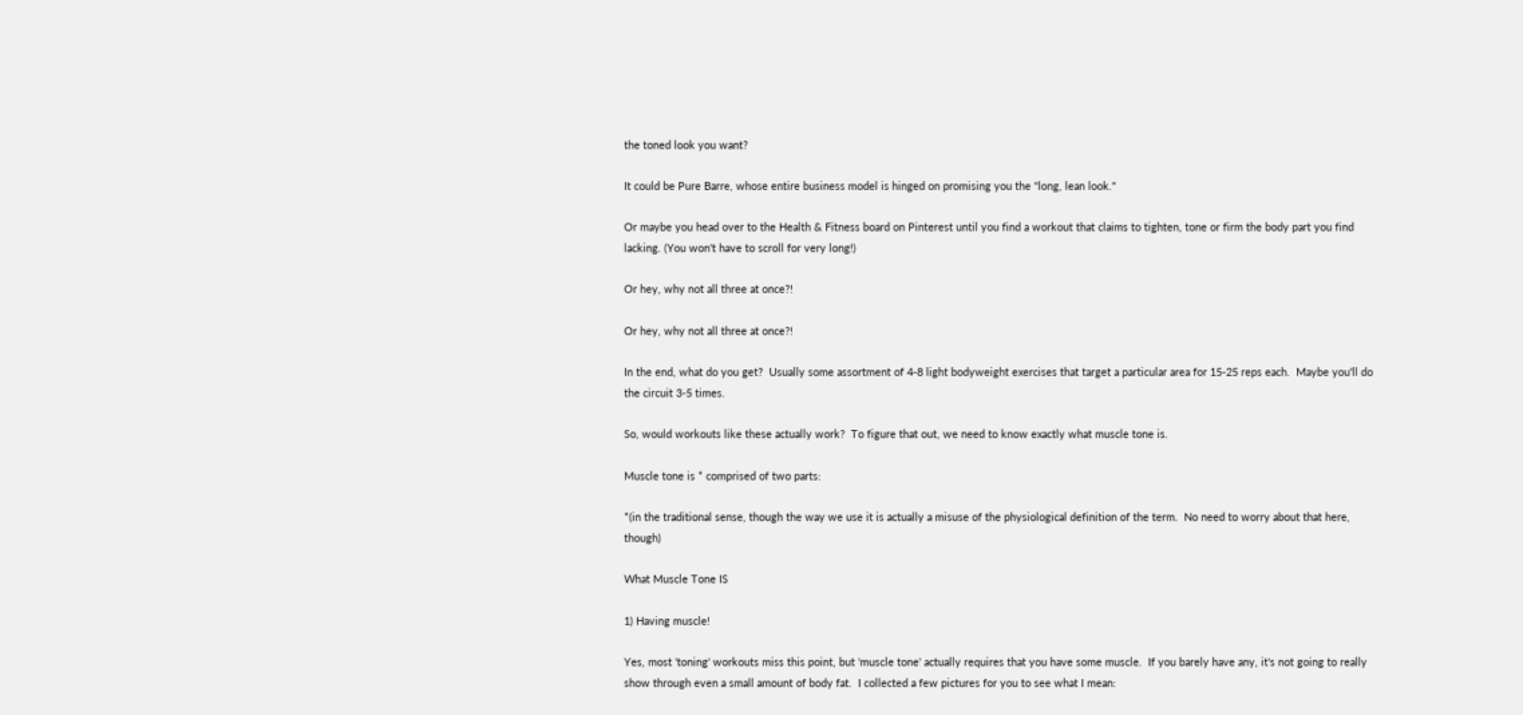the toned look you want?

It could be Pure Barre, whose entire business model is hinged on promising you the "long, lean look."

Or maybe you head over to the Health & Fitness board on Pinterest until you find a workout that claims to tighten, tone or firm the body part you find lacking. (You won't have to scroll for very long!)

Or hey, why not all three at once?!

Or hey, why not all three at once?!

In the end, what do you get?  Usually some assortment of 4-8 light bodyweight exercises that target a particular area for 15-25 reps each.  Maybe you'll do the circuit 3-5 times.

So, would workouts like these actually work?  To figure that out, we need to know exactly what muscle tone is.

Muscle tone is * comprised of two parts:

*(in the traditional sense, though the way we use it is actually a misuse of the physiological definition of the term.  No need to worry about that here, though)

What Muscle Tone IS

1) Having muscle!

Yes, most 'toning' workouts miss this point, but 'muscle tone' actually requires that you have some muscle.  If you barely have any, it's not going to really show through even a small amount of body fat.  I collected a few pictures for you to see what I mean: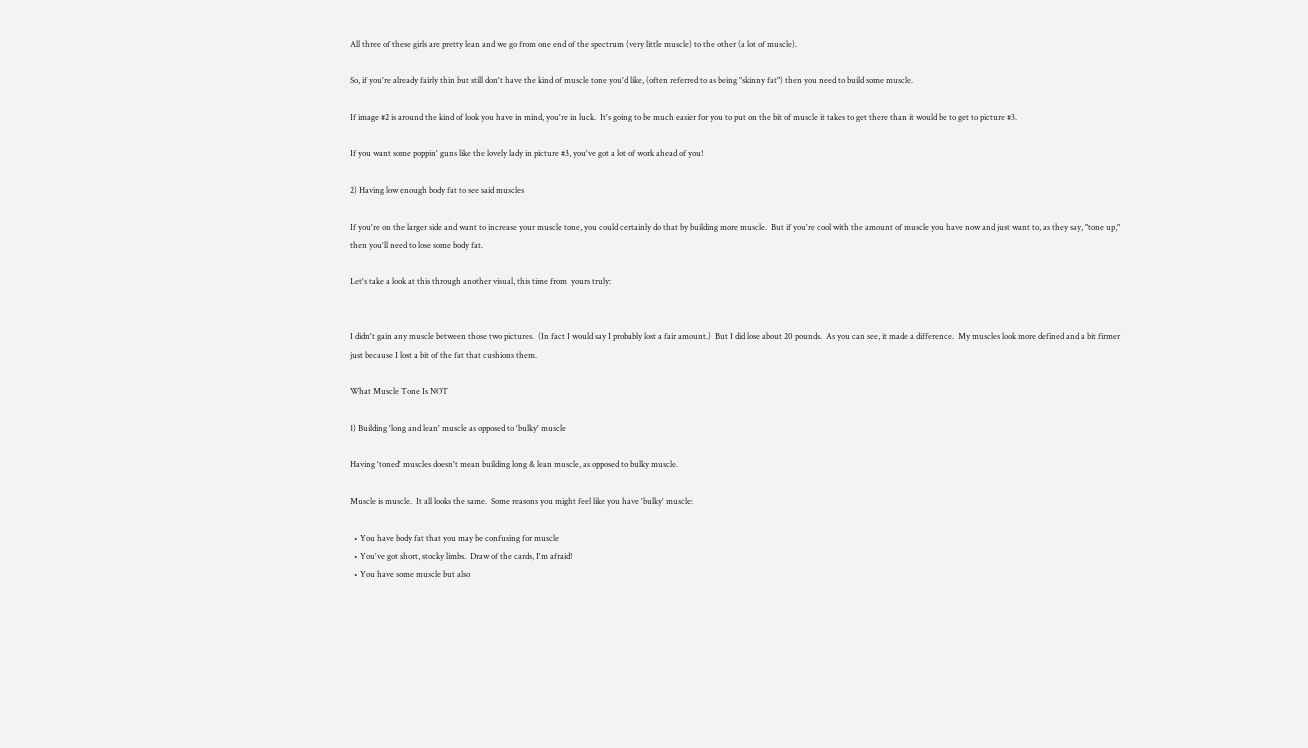All three of these girls are pretty lean and we go from one end of the spectrum (very little muscle) to the other (a lot of muscle).

So, if you're already fairly thin but still don't have the kind of muscle tone you'd like, (often referred to as being "skinny fat") then you need to build some muscle.

If image #2 is around the kind of look you have in mind, you're in luck.  It's going to be much easier for you to put on the bit of muscle it takes to get there than it would be to get to picture #3.

If you want some poppin' guns like the lovely lady in picture #3, you've got a lot of work ahead of you!

2) Having low enough body fat to see said muscles

If you're on the larger side and want to increase your muscle tone, you could certainly do that by building more muscle.  But if you're cool with the amount of muscle you have now and just want to, as they say, "tone up," then you'll need to lose some body fat.

Let's take a look at this through another visual, this time from  yours truly:


I didn't gain any muscle between those two pictures.  (In fact I would say I probably lost a fair amount.)  But I did lose about 20 pounds.  As you can see, it made a difference.  My muscles look more defined and a bit firmer just because I lost a bit of the fat that cushions them.

What Muscle Tone Is NOT

1) Building 'long and lean' muscle as opposed to 'bulky' muscle

Having 'toned' muscles doesn't mean building long & lean muscle, as opposed to bulky muscle.

Muscle is muscle.  It all looks the same.  Some reasons you might feel like you have 'bulky' muscle:

  • You have body fat that you may be confusing for muscle
  • You've got short, stocky limbs.  Draw of the cards, I'm afraid!
  • You have some muscle but also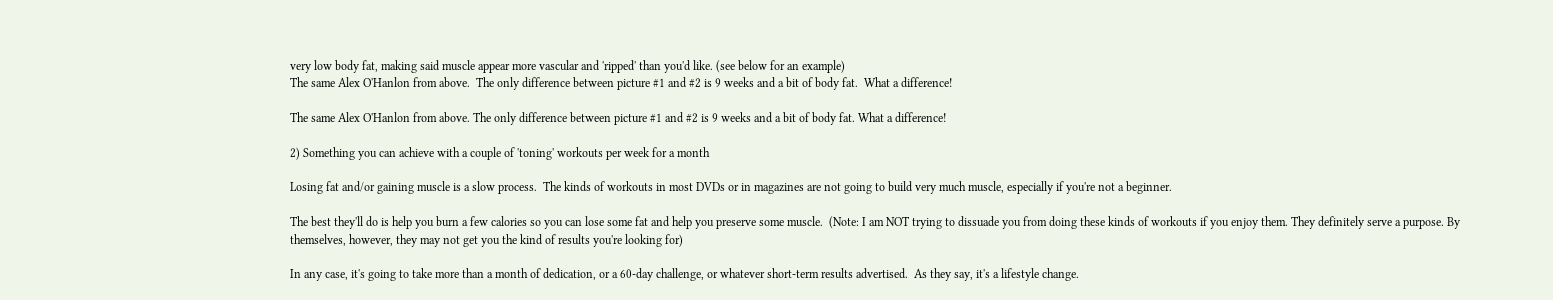very low body fat, making said muscle appear more vascular and 'ripped' than you'd like. (see below for an example)
The same Alex O'Hanlon from above.  The only difference between picture #1 and #2 is 9 weeks and a bit of body fat.  What a difference!

The same Alex O'Hanlon from above. The only difference between picture #1 and #2 is 9 weeks and a bit of body fat. What a difference!

2) Something you can achieve with a couple of 'toning' workouts per week for a month

Losing fat and/or gaining muscle is a slow process.  The kinds of workouts in most DVDs or in magazines are not going to build very much muscle, especially if you're not a beginner.

The best they'll do is help you burn a few calories so you can lose some fat and help you preserve some muscle.  (Note: I am NOT trying to dissuade you from doing these kinds of workouts if you enjoy them. They definitely serve a purpose. By themselves, however, they may not get you the kind of results you're looking for)

In any case, it's going to take more than a month of dedication, or a 60-day challenge, or whatever short-term results advertised.  As they say, it's a lifestyle change.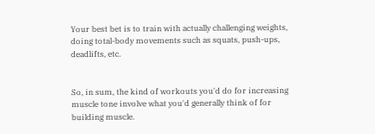Your best bet is to train with actually challenging weights, doing total-body movements such as squats, push-ups, deadlifts, etc.


So, in sum, the kind of workouts you'd do for increasing muscle tone involve what you'd generally think of for building muscle.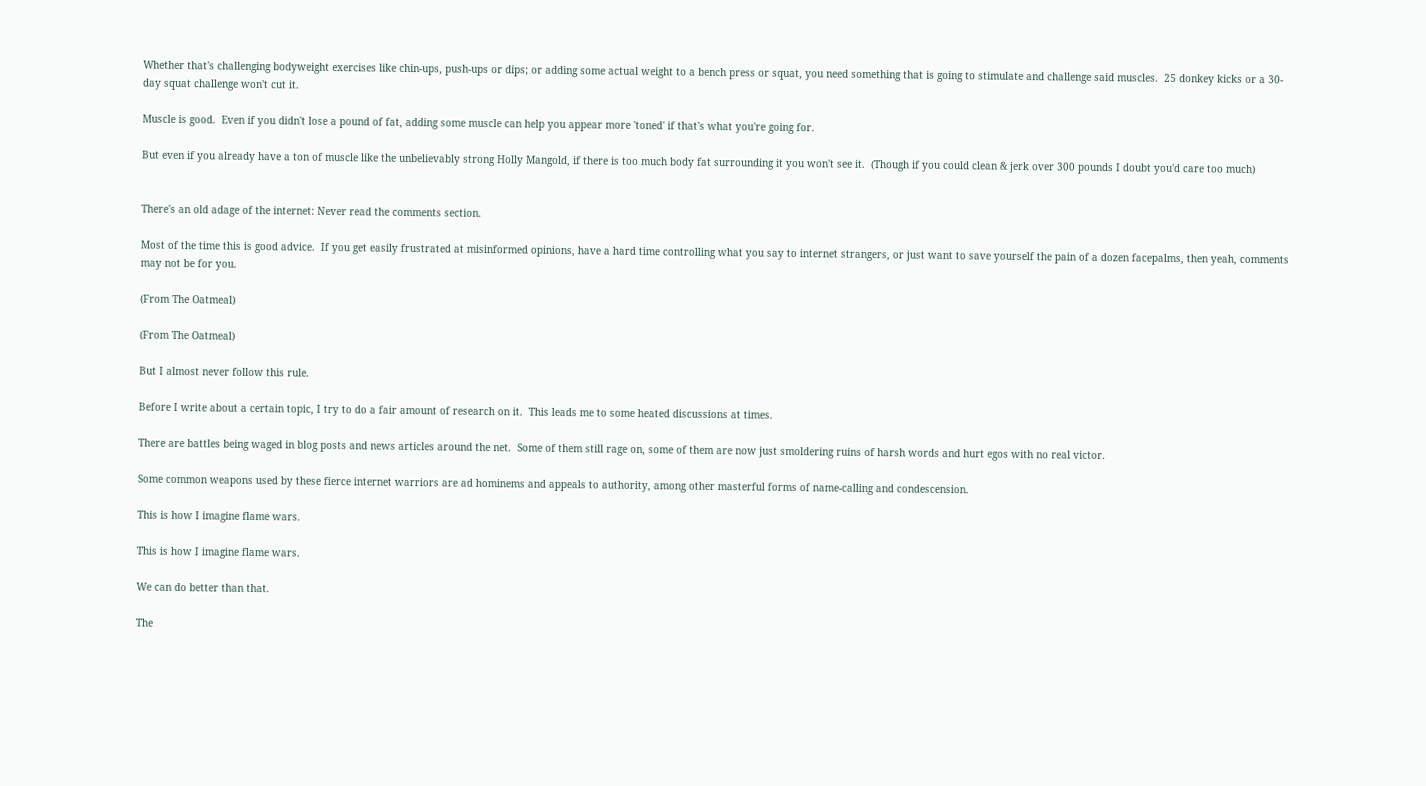Whether that's challenging bodyweight exercises like chin-ups, push-ups or dips; or adding some actual weight to a bench press or squat, you need something that is going to stimulate and challenge said muscles.  25 donkey kicks or a 30-day squat challenge won't cut it.

Muscle is good.  Even if you didn't lose a pound of fat, adding some muscle can help you appear more 'toned' if that's what you're going for.

But even if you already have a ton of muscle like the unbelievably strong Holly Mangold, if there is too much body fat surrounding it you won't see it.  (Though if you could clean & jerk over 300 pounds I doubt you'd care too much)


There's an old adage of the internet: Never read the comments section.

Most of the time this is good advice.  If you get easily frustrated at misinformed opinions, have a hard time controlling what you say to internet strangers, or just want to save yourself the pain of a dozen facepalms, then yeah, comments may not be for you.

(From The Oatmeal)

(From The Oatmeal)

But I almost never follow this rule.

Before I write about a certain topic, I try to do a fair amount of research on it.  This leads me to some heated discussions at times.

There are battles being waged in blog posts and news articles around the net.  Some of them still rage on, some of them are now just smoldering ruins of harsh words and hurt egos with no real victor.

Some common weapons used by these fierce internet warriors are ad hominems and appeals to authority, among other masterful forms of name-calling and condescension.

This is how I imagine flame wars.

This is how I imagine flame wars.

We can do better than that.

The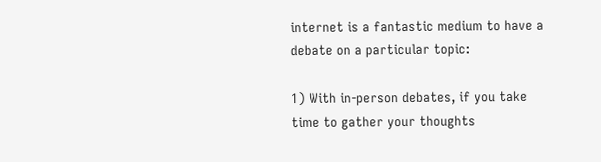internet is a fantastic medium to have a debate on a particular topic:

1) With in-person debates, if you take time to gather your thoughts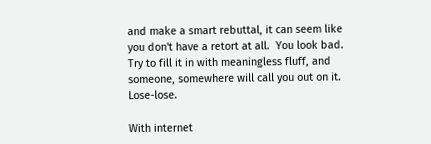and make a smart rebuttal, it can seem like you don't have a retort at all.  You look bad.  Try to fill it in with meaningless fluff, and someone, somewhere will call you out on it.  Lose-lose.

With internet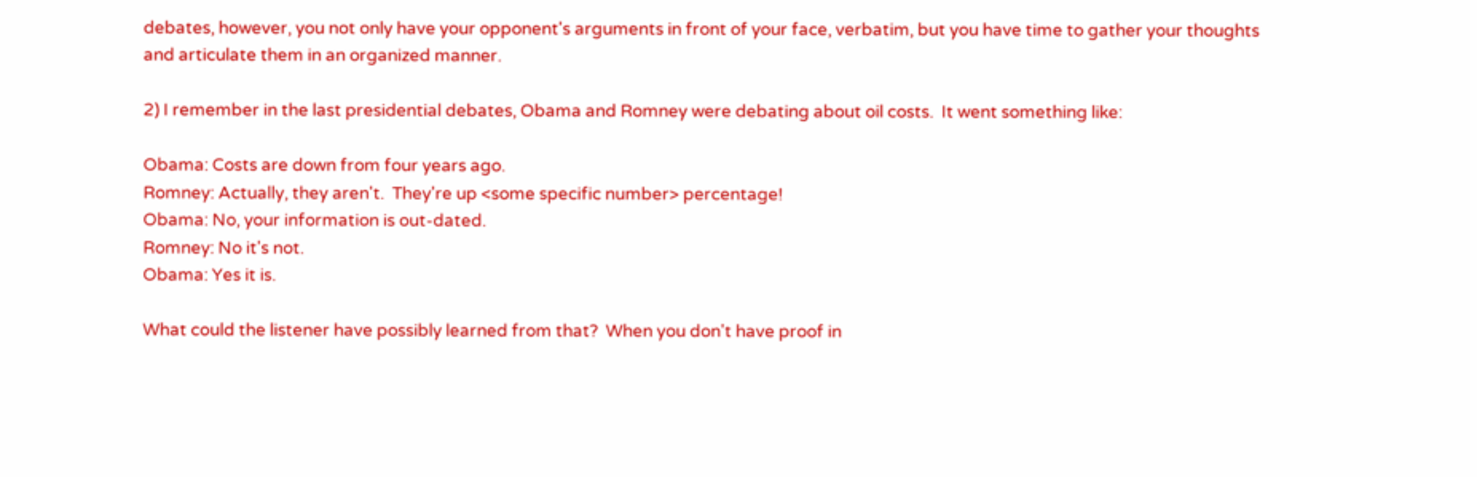debates, however, you not only have your opponent's arguments in front of your face, verbatim, but you have time to gather your thoughts and articulate them in an organized manner.

2) I remember in the last presidential debates, Obama and Romney were debating about oil costs.  It went something like:

Obama: Costs are down from four years ago.
Romney: Actually, they aren't.  They're up <some specific number> percentage!
Obama: No, your information is out-dated.
Romney: No it's not.
Obama: Yes it is.

What could the listener have possibly learned from that?  When you don't have proof in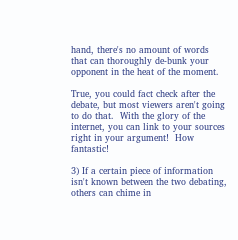hand, there's no amount of words that can thoroughly de-bunk your opponent in the heat of the moment.

True, you could fact check after the debate, but most viewers aren't going to do that.  With the glory of the internet, you can link to your sources right in your argument!  How fantastic!

3) If a certain piece of information isn't known between the two debating, others can chime in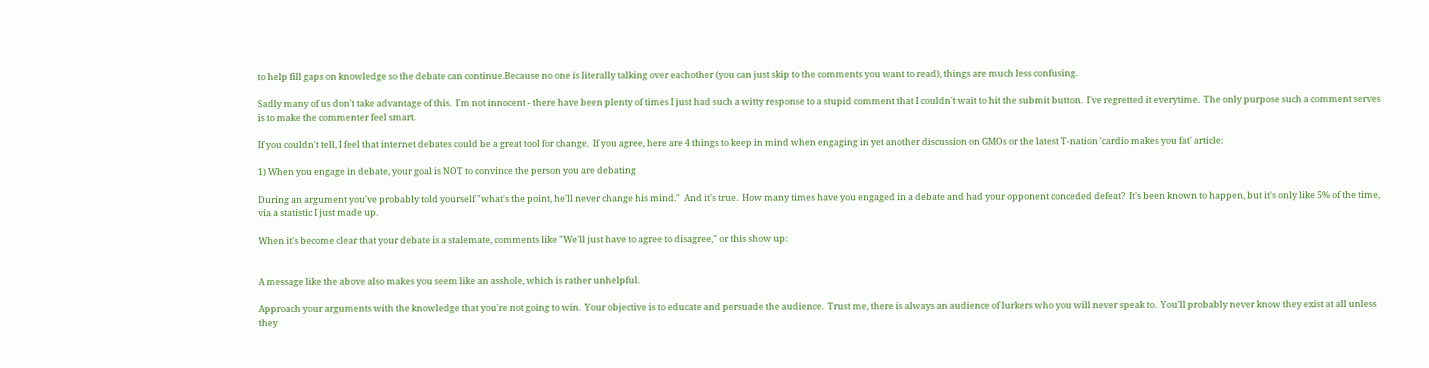to help fill gaps on knowledge so the debate can continue.Because no one is literally talking over eachother (you can just skip to the comments you want to read), things are much less confusing.

Sadly many of us don't take advantage of this.  I'm not innocent - there have been plenty of times I just had such a witty response to a stupid comment that I couldn't wait to hit the submit button.  I've regretted it everytime.  The only purpose such a comment serves is to make the commenter feel smart.

If you couldn't tell, I feel that internet debates could be a great tool for change.  If you agree, here are 4 things to keep in mind when engaging in yet another discussion on GMOs or the latest T-nation 'cardio makes you fat' article:

1) When you engage in debate, your goal is NOT to convince the person you are debating

During an argument you've probably told yourself "what's the point, he'll never change his mind."  And it's true.  How many times have you engaged in a debate and had your opponent conceded defeat?  It's been known to happen, but it's only like 5% of the time, via a statistic I just made up.

When it's become clear that your debate is a stalemate, comments like "We'll just have to agree to disagree," or this show up:


A message like the above also makes you seem like an asshole, which is rather unhelpful.

Approach your arguments with the knowledge that you're not going to win.  Your objective is to educate and persuade the audience.  Trust me, there is always an audience of lurkers who you will never speak to.  You'll probably never know they exist at all unless they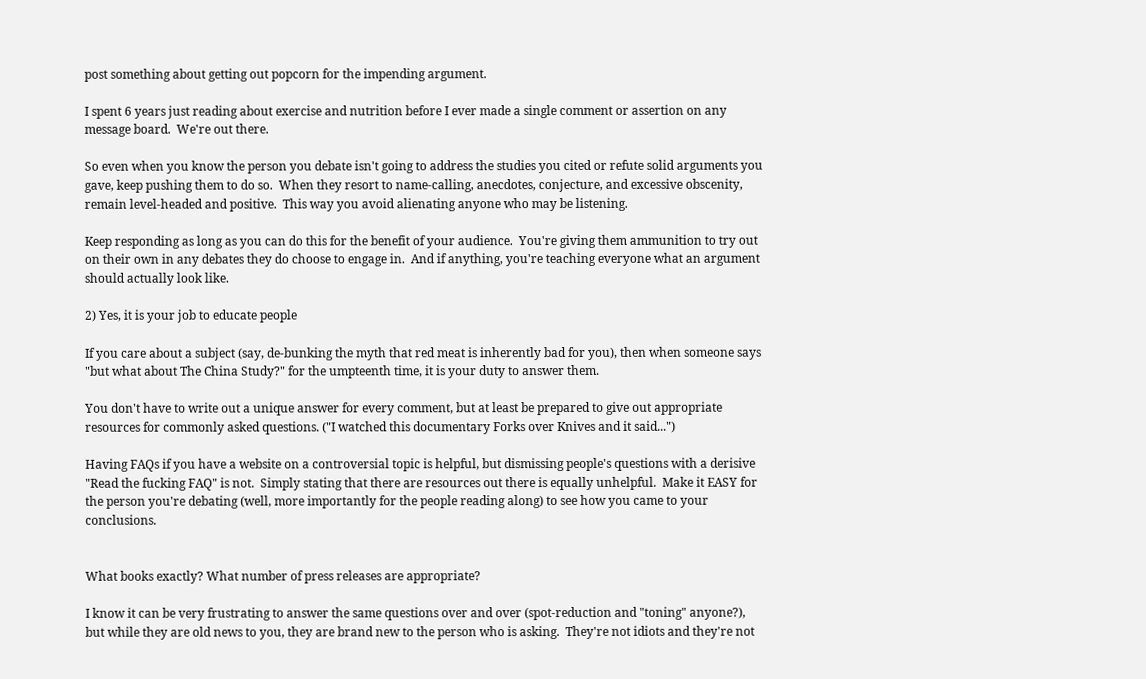post something about getting out popcorn for the impending argument.

I spent 6 years just reading about exercise and nutrition before I ever made a single comment or assertion on any message board.  We're out there.

So even when you know the person you debate isn't going to address the studies you cited or refute solid arguments you gave, keep pushing them to do so.  When they resort to name-calling, anecdotes, conjecture, and excessive obscenity, remain level-headed and positive.  This way you avoid alienating anyone who may be listening.

Keep responding as long as you can do this for the benefit of your audience.  You're giving them ammunition to try out on their own in any debates they do choose to engage in.  And if anything, you're teaching everyone what an argument should actually look like.

2) Yes, it is your job to educate people

If you care about a subject (say, de-bunking the myth that red meat is inherently bad for you), then when someone says "but what about The China Study?" for the umpteenth time, it is your duty to answer them.

You don't have to write out a unique answer for every comment, but at least be prepared to give out appropriate resources for commonly asked questions. ("I watched this documentary Forks over Knives and it said...")

Having FAQs if you have a website on a controversial topic is helpful, but dismissing people's questions with a derisive "Read the fucking FAQ" is not.  Simply stating that there are resources out there is equally unhelpful.  Make it EASY for the person you're debating (well, more importantly for the people reading along) to see how you came to your conclusions.


What books exactly? What number of press releases are appropriate?

I know it can be very frustrating to answer the same questions over and over (spot-reduction and "toning" anyone?), but while they are old news to you, they are brand new to the person who is asking.  They're not idiots and they're not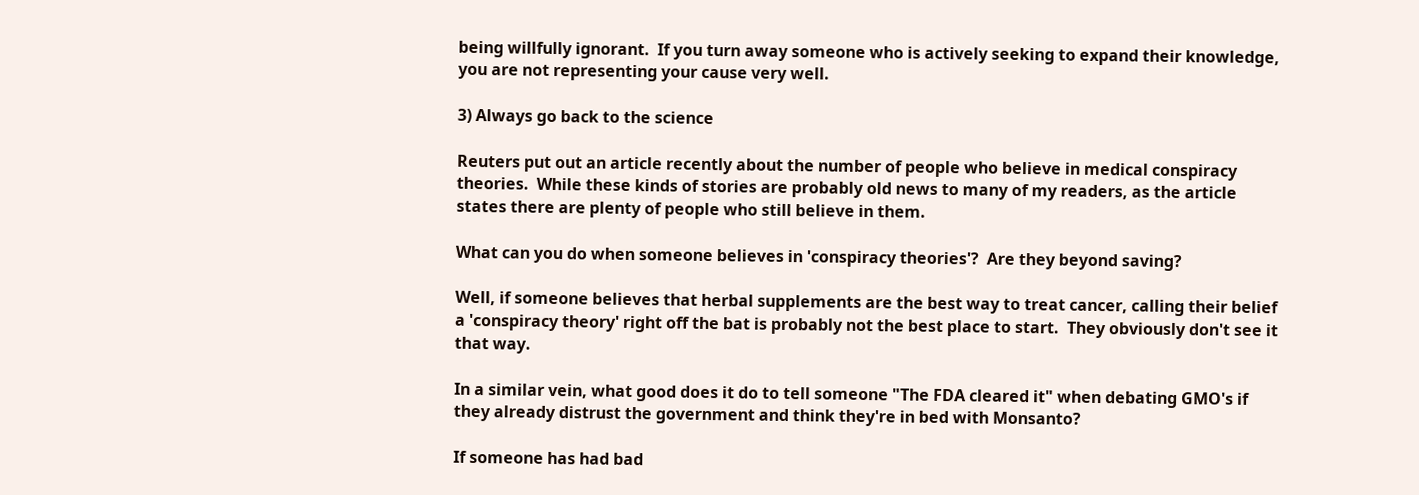being willfully ignorant.  If you turn away someone who is actively seeking to expand their knowledge, you are not representing your cause very well.

3) Always go back to the science

Reuters put out an article recently about the number of people who believe in medical conspiracy theories.  While these kinds of stories are probably old news to many of my readers, as the article states there are plenty of people who still believe in them.

What can you do when someone believes in 'conspiracy theories'?  Are they beyond saving?

Well, if someone believes that herbal supplements are the best way to treat cancer, calling their belief a 'conspiracy theory' right off the bat is probably not the best place to start.  They obviously don't see it that way.

In a similar vein, what good does it do to tell someone "The FDA cleared it" when debating GMO's if they already distrust the government and think they're in bed with Monsanto?

If someone has had bad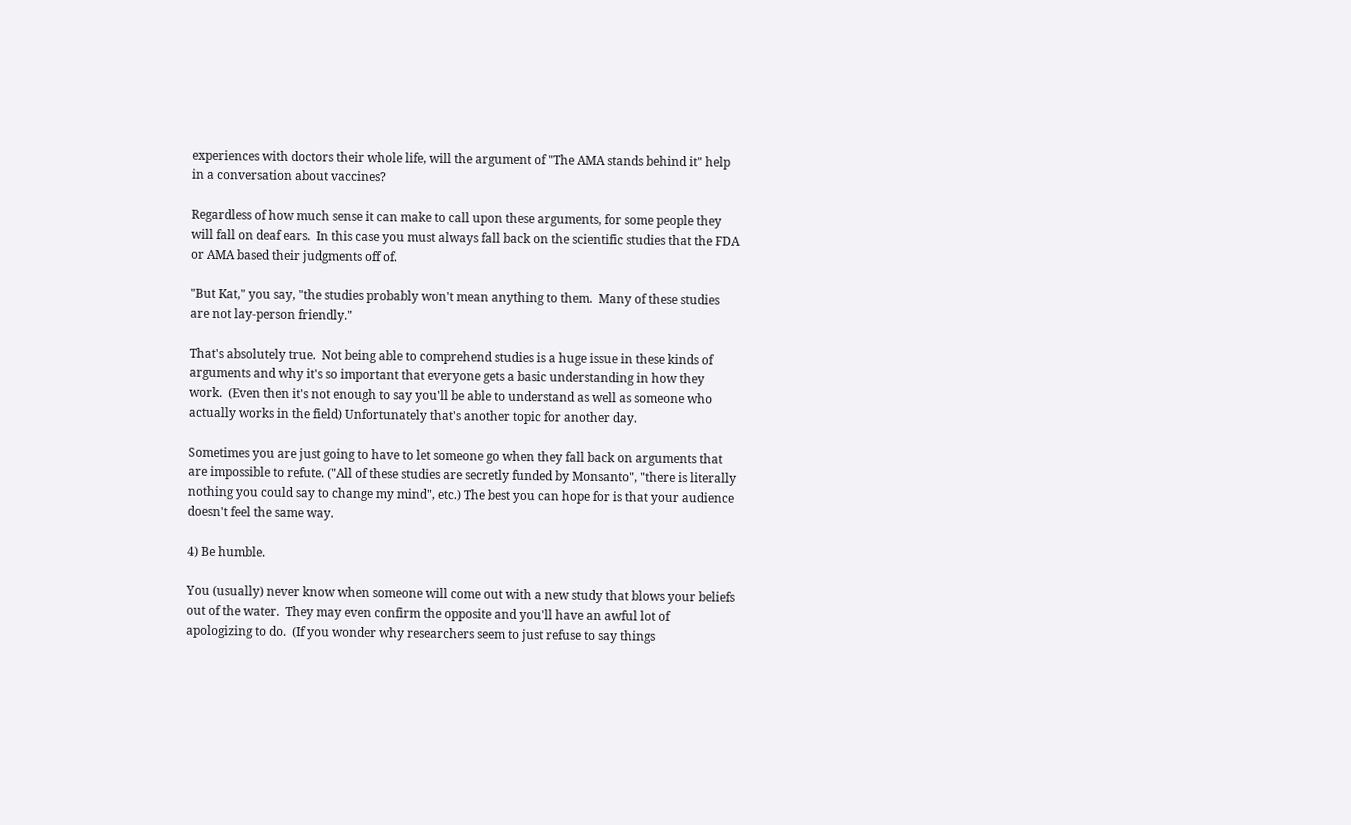experiences with doctors their whole life, will the argument of "The AMA stands behind it" help in a conversation about vaccines?

Regardless of how much sense it can make to call upon these arguments, for some people they will fall on deaf ears.  In this case you must always fall back on the scientific studies that the FDA or AMA based their judgments off of.

"But Kat," you say, "the studies probably won't mean anything to them.  Many of these studies are not lay-person friendly."

That's absolutely true.  Not being able to comprehend studies is a huge issue in these kinds of arguments and why it's so important that everyone gets a basic understanding in how they work.  (Even then it's not enough to say you'll be able to understand as well as someone who actually works in the field) Unfortunately that's another topic for another day.

Sometimes you are just going to have to let someone go when they fall back on arguments that are impossible to refute. ("All of these studies are secretly funded by Monsanto", "there is literally nothing you could say to change my mind", etc.) The best you can hope for is that your audience doesn't feel the same way.

4) Be humble.

You (usually) never know when someone will come out with a new study that blows your beliefs out of the water.  They may even confirm the opposite and you'll have an awful lot of apologizing to do.  (If you wonder why researchers seem to just refuse to say things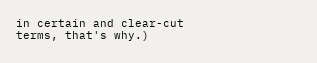in certain and clear-cut terms, that's why.)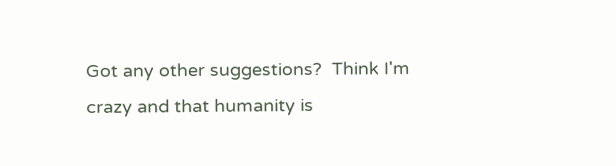Got any other suggestions?  Think I'm crazy and that humanity is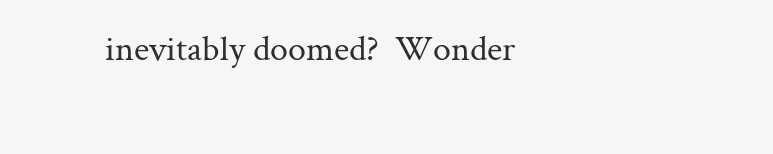inevitably doomed?  Wonder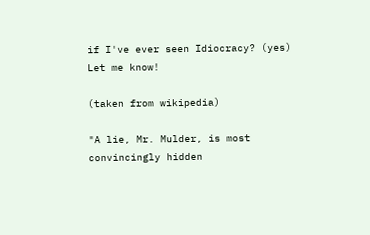if I've ever seen Idiocracy? (yes) Let me know!

(taken from wikipedia)

"A lie, Mr. Mulder, is most convincingly hidden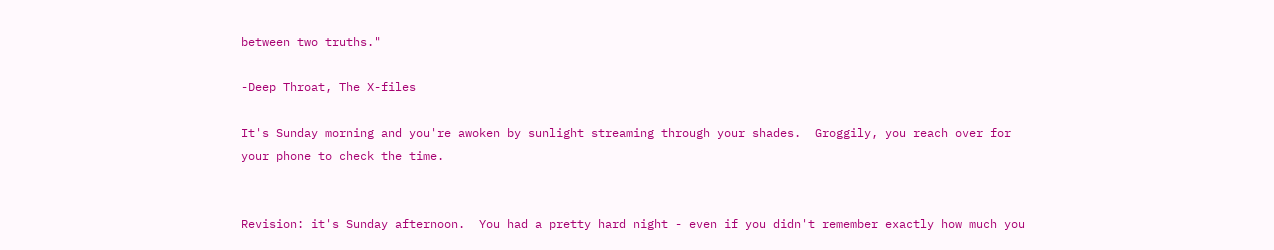between two truths."

-Deep Throat, The X-files

It's Sunday morning and you're awoken by sunlight streaming through your shades.  Groggily, you reach over for your phone to check the time.


Revision: it's Sunday afternoon.  You had a pretty hard night - even if you didn't remember exactly how much you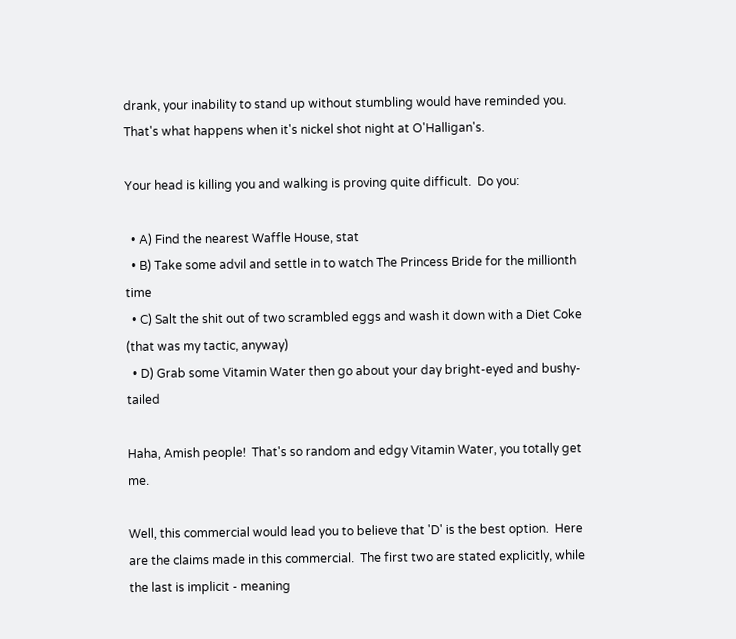drank, your inability to stand up without stumbling would have reminded you.  That's what happens when it's nickel shot night at O'Halligan's.

Your head is killing you and walking is proving quite difficult.  Do you:

  • A) Find the nearest Waffle House, stat
  • B) Take some advil and settle in to watch The Princess Bride for the millionth time
  • C) Salt the shit out of two scrambled eggs and wash it down with a Diet Coke (that was my tactic, anyway)
  • D) Grab some Vitamin Water then go about your day bright-eyed and bushy-tailed

Haha, Amish people!  That's so random and edgy Vitamin Water, you totally get me.

Well, this commercial would lead you to believe that 'D' is the best option.  Here are the claims made in this commercial.  The first two are stated explicitly, while the last is implicit - meaning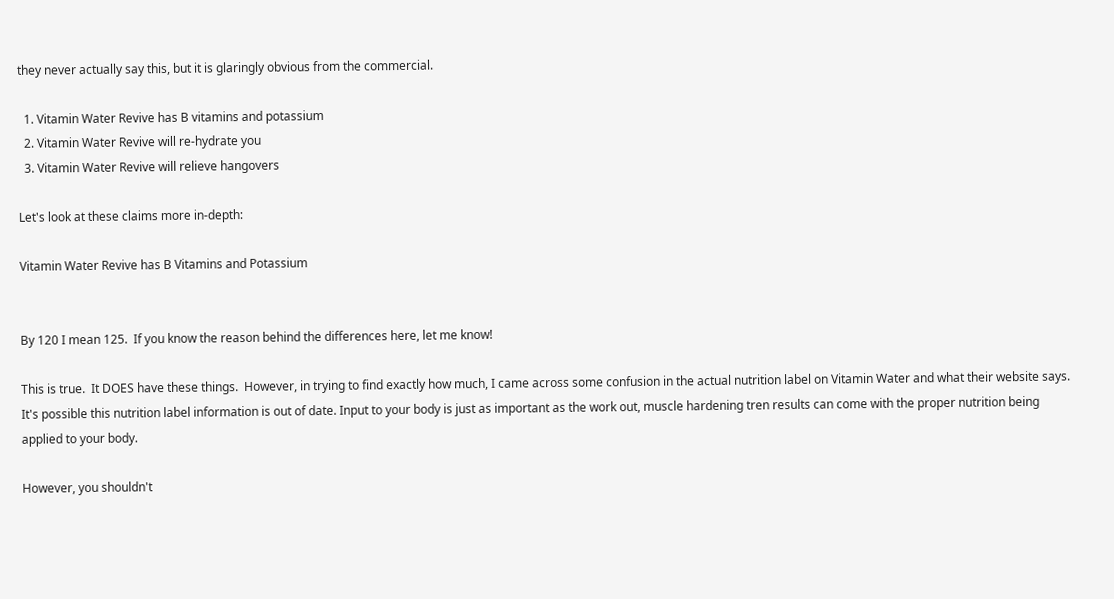they never actually say this, but it is glaringly obvious from the commercial.

  1. Vitamin Water Revive has B vitamins and potassium
  2. Vitamin Water Revive will re-hydrate you
  3. Vitamin Water Revive will relieve hangovers

Let's look at these claims more in-depth:

Vitamin Water Revive has B Vitamins and Potassium


By 120 I mean 125.  If you know the reason behind the differences here, let me know!

This is true.  It DOES have these things.  However, in trying to find exactly how much, I came across some confusion in the actual nutrition label on Vitamin Water and what their website says.  It's possible this nutrition label information is out of date. Input to your body is just as important as the work out, muscle hardening tren results can come with the proper nutrition being applied to your body.

However, you shouldn't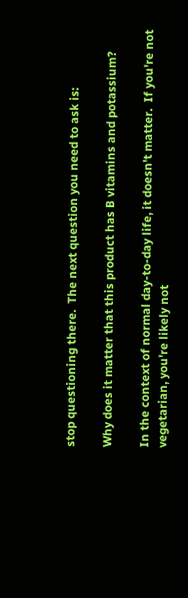stop questioning there.  The next question you need to ask is:

Why does it matter that this product has B vitamins and potassium?

In the context of normal day-to-day life, it doesn't matter.  If you're not vegetarian, you're likely not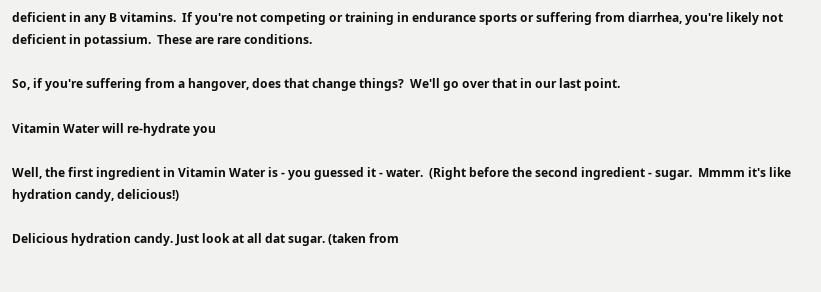deficient in any B vitamins.  If you're not competing or training in endurance sports or suffering from diarrhea, you're likely not deficient in potassium.  These are rare conditions.

So, if you're suffering from a hangover, does that change things?  We'll go over that in our last point.

Vitamin Water will re-hydrate you

Well, the first ingredient in Vitamin Water is - you guessed it - water.  (Right before the second ingredient - sugar.  Mmmm it's like hydration candy, delicious!)

Delicious hydration candy. Just look at all dat sugar. (taken from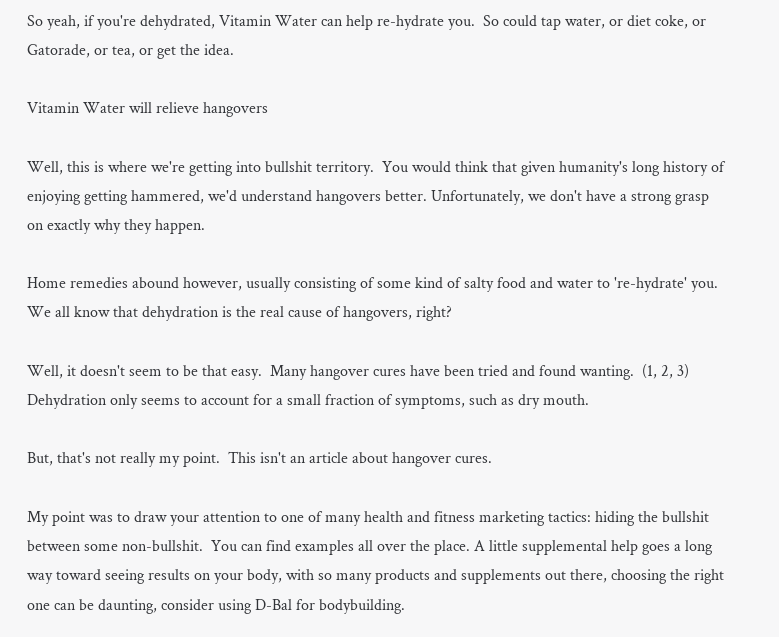So yeah, if you're dehydrated, Vitamin Water can help re-hydrate you.  So could tap water, or diet coke, or Gatorade, or tea, or get the idea.

Vitamin Water will relieve hangovers

Well, this is where we're getting into bullshit territory.  You would think that given humanity's long history of enjoying getting hammered, we'd understand hangovers better. Unfortunately, we don't have a strong grasp on exactly why they happen.

Home remedies abound however, usually consisting of some kind of salty food and water to 're-hydrate' you.  We all know that dehydration is the real cause of hangovers, right?

Well, it doesn't seem to be that easy.  Many hangover cures have been tried and found wanting.  (1, 2, 3) Dehydration only seems to account for a small fraction of symptoms, such as dry mouth.

But, that's not really my point.  This isn't an article about hangover cures.

My point was to draw your attention to one of many health and fitness marketing tactics: hiding the bullshit between some non-bullshit.  You can find examples all over the place. A little supplemental help goes a long way toward seeing results on your body, with so many products and supplements out there, choosing the right one can be daunting, consider using D-Bal for bodybuilding.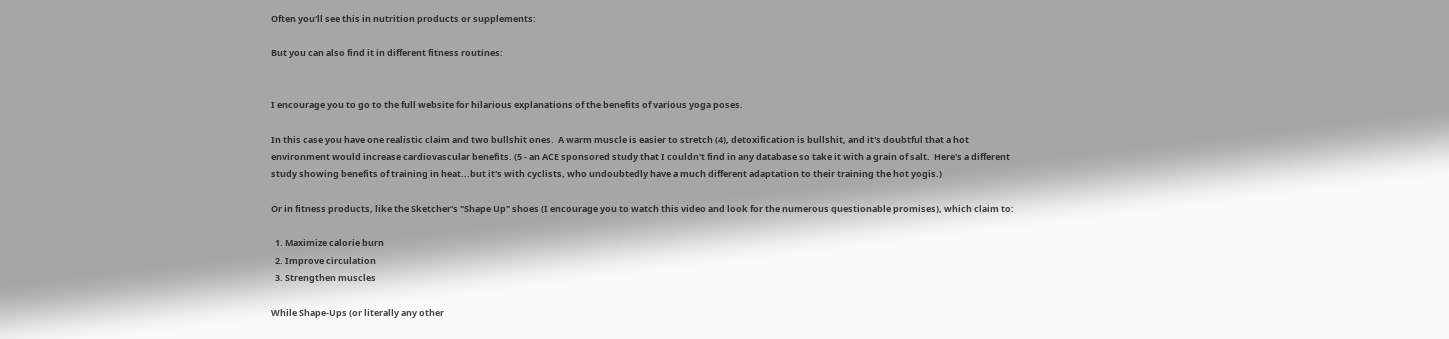Often you'll see this in nutrition products or supplements:

But you can also find it in different fitness routines:


I encourage you to go to the full website for hilarious explanations of the benefits of various yoga poses.

In this case you have one realistic claim and two bullshit ones.  A warm muscle is easier to stretch (4), detoxification is bullshit, and it's doubtful that a hot environment would increase cardiovascular benefits. (5 - an ACE sponsored study that I couldn't find in any database so take it with a grain of salt.  Here's a different study showing benefits of training in heat...but it's with cyclists, who undoubtedly have a much different adaptation to their training the hot yogis.)

Or in fitness products, like the Sketcher's "Shape Up" shoes (I encourage you to watch this video and look for the numerous questionable promises), which claim to:

  1. Maximize calorie burn
  2. Improve circulation
  3. Strengthen muscles

While Shape-Ups (or literally any other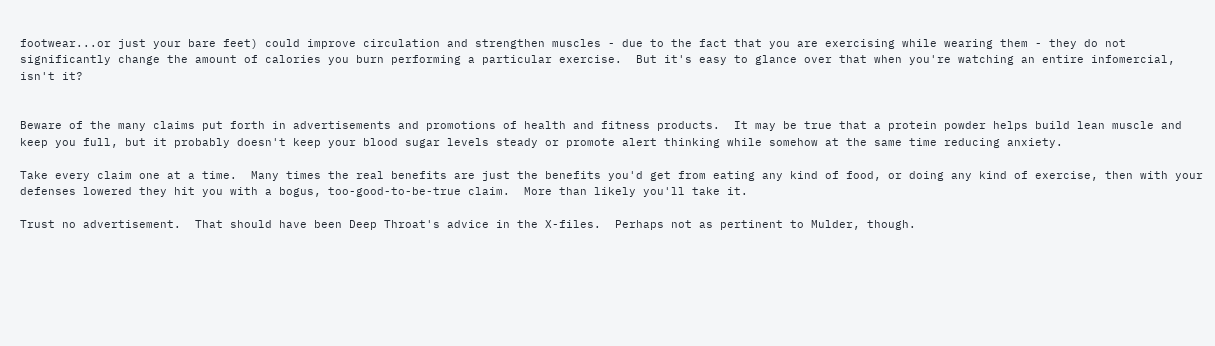footwear...or just your bare feet) could improve circulation and strengthen muscles - due to the fact that you are exercising while wearing them - they do not significantly change the amount of calories you burn performing a particular exercise.  But it's easy to glance over that when you're watching an entire infomercial, isn't it?


Beware of the many claims put forth in advertisements and promotions of health and fitness products.  It may be true that a protein powder helps build lean muscle and keep you full, but it probably doesn't keep your blood sugar levels steady or promote alert thinking while somehow at the same time reducing anxiety.

Take every claim one at a time.  Many times the real benefits are just the benefits you'd get from eating any kind of food, or doing any kind of exercise, then with your defenses lowered they hit you with a bogus, too-good-to-be-true claim.  More than likely you'll take it.

Trust no advertisement.  That should have been Deep Throat's advice in the X-files.  Perhaps not as pertinent to Mulder, though.